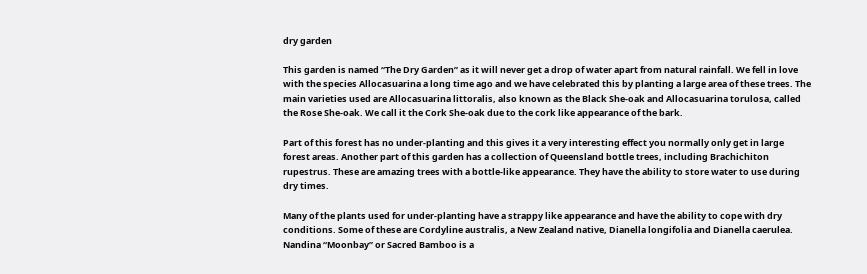dry garden

This garden is named “The Dry Garden” as it will never get a drop of water apart from natural rainfall. We fell in love with the species Allocasuarina a long time ago and we have celebrated this by planting a large area of these trees. The main varieties used are Allocasuarina littoralis, also known as the Black She-oak and Allocasuarina torulosa, called the Rose She-oak. We call it the Cork She-oak due to the cork like appearance of the bark.

Part of this forest has no under-planting and this gives it a very interesting effect you normally only get in large forest areas. Another part of this garden has a collection of Queensland bottle trees, including Brachichiton rupestrus. These are amazing trees with a bottle-like appearance. They have the ability to store water to use during dry times.

Many of the plants used for under-planting have a strappy like appearance and have the ability to cope with dry conditions. Some of these are Cordyline australis, a New Zealand native, Dianella longifolia and Dianella caerulea. Nandina “Moonbay” or Sacred Bamboo is a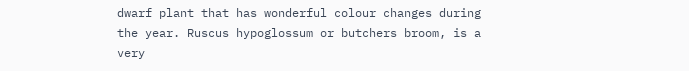dwarf plant that has wonderful colour changes during the year. Ruscus hypoglossum or butchers broom, is a very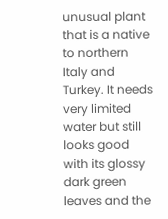unusual plant that is a native to northern Italy and Turkey. It needs very limited water but still looks good with its glossy dark green leaves and the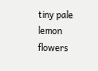tiny pale lemon flowers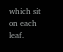which sit on each leaf.